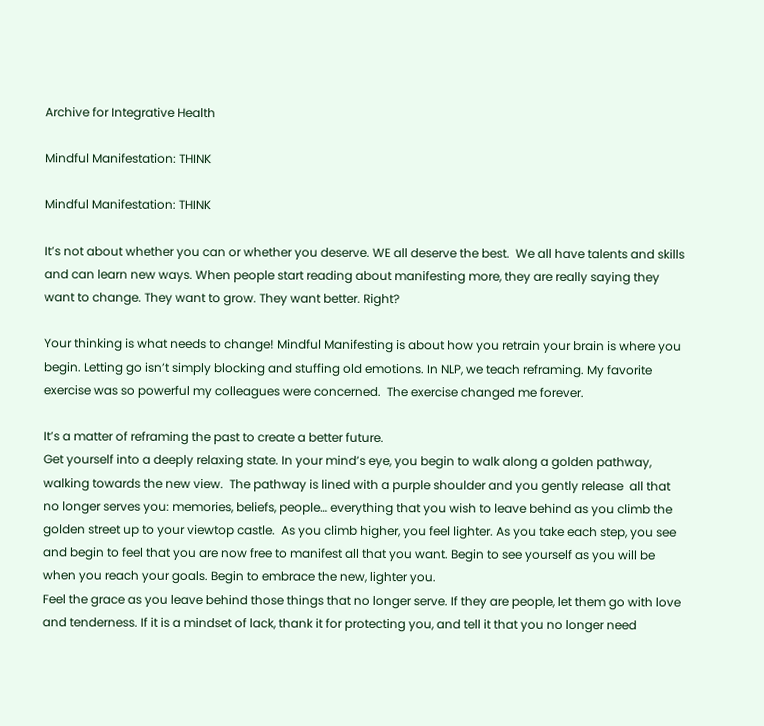Archive for Integrative Health

Mindful Manifestation: THINK

Mindful Manifestation: THINK

It’s not about whether you can or whether you deserve. WE all deserve the best.  We all have talents and skills and can learn new ways. When people start reading about manifesting more, they are really saying they want to change. They want to grow. They want better. Right?

Your thinking is what needs to change! Mindful Manifesting is about how you retrain your brain is where you begin. Letting go isn’t simply blocking and stuffing old emotions. In NLP, we teach reframing. My favorite exercise was so powerful my colleagues were concerned.  The exercise changed me forever.

It’s a matter of reframing the past to create a better future.
Get yourself into a deeply relaxing state. In your mind’s eye, you begin to walk along a golden pathway, walking towards the new view.  The pathway is lined with a purple shoulder and you gently release  all that no longer serves you: memories, beliefs, people… everything that you wish to leave behind as you climb the golden street up to your viewtop castle.  As you climb higher, you feel lighter. As you take each step, you see and begin to feel that you are now free to manifest all that you want. Begin to see yourself as you will be when you reach your goals. Begin to embrace the new, lighter you.
Feel the grace as you leave behind those things that no longer serve. If they are people, let them go with love and tenderness. If it is a mindset of lack, thank it for protecting you, and tell it that you no longer need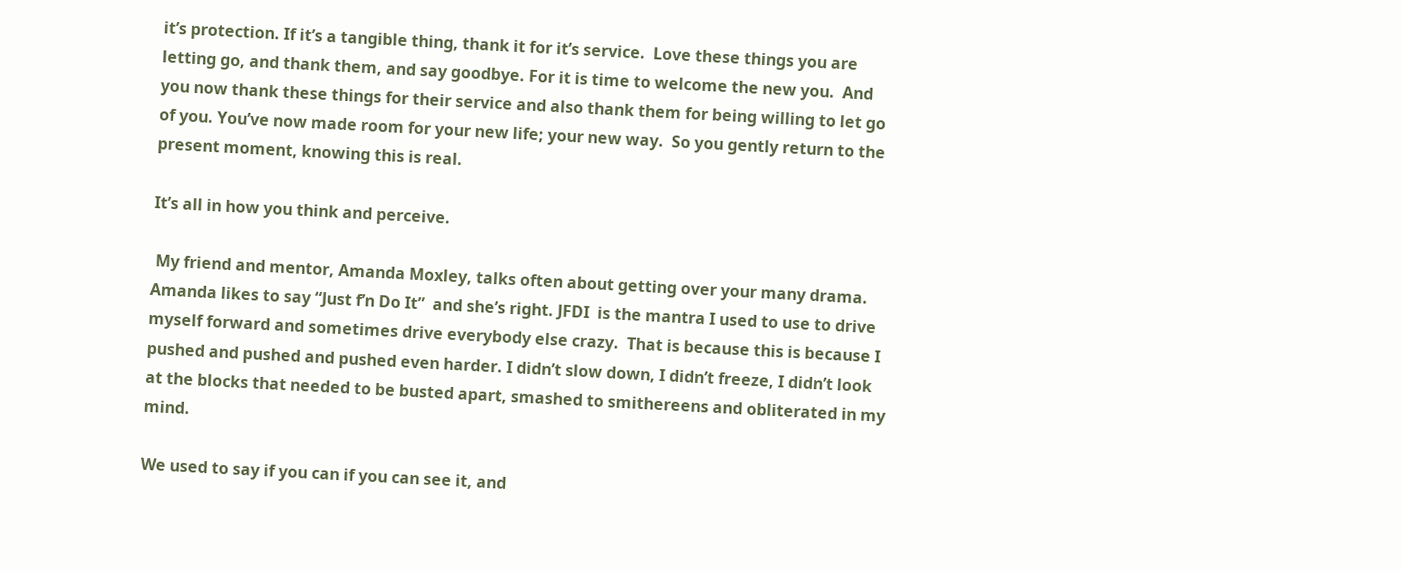it’s protection. If it’s a tangible thing, thank it for it’s service.  Love these things you are letting go, and thank them, and say goodbye. For it is time to welcome the new you.  And you now thank these things for their service and also thank them for being willing to let go of you. You’ve now made room for your new life; your new way.  So you gently return to the present moment, knowing this is real.

It’s all in how you think and perceive.

 My friend and mentor, Amanda Moxley, talks often about getting over your many drama.  Amanda likes to say “Just f’n Do It”  and she’s right. JFDI  is the mantra I used to use to drive myself forward and sometimes drive everybody else crazy.  That is because this is because I pushed and pushed and pushed even harder. I didn’t slow down, I didn’t freeze, I didn’t look at the blocks that needed to be busted apart, smashed to smithereens and obliterated in my mind.

We used to say if you can if you can see it, and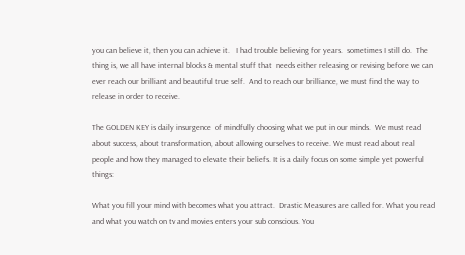you can believe it, then you can achieve it.   I had trouble believing for years.  sometimes I still do.  The thing is, we all have internal blocks & mental stuff that  needs either releasing or revising before we can ever reach our brilliant and beautiful true self.  And to reach our brilliance, we must find the way to release in order to receive.

The GOLDEN KEY is daily insurgence  of mindfully choosing what we put in our minds.  We must read about success, about transformation, about allowing ourselves to receive. We must read about real people and how they managed to elevate their beliefs. It is a daily focus on some simple yet powerful things:

What you fill your mind with becomes what you attract.  Drastic Measures are called for. What you read and what you watch on tv and movies enters your sub conscious. You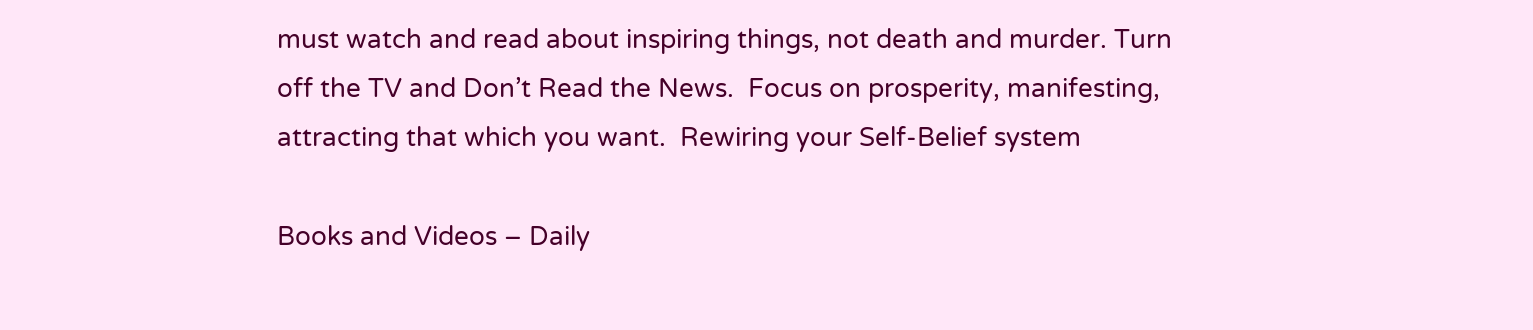must watch and read about inspiring things, not death and murder. Turn off the TV and Don’t Read the News.  Focus on prosperity, manifesting, attracting that which you want.  Rewiring your Self-Belief system

Books and Videos – Daily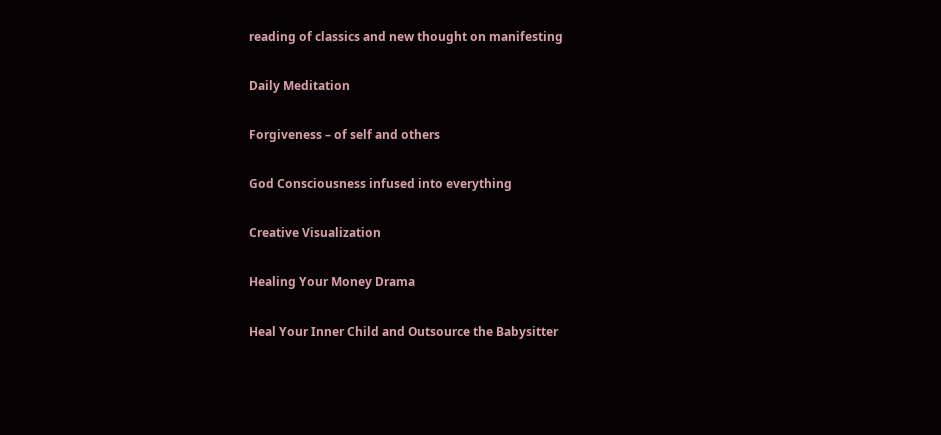reading of classics and new thought on manifesting

Daily Meditation

Forgiveness – of self and others

God Consciousness infused into everything

Creative Visualization

Healing Your Money Drama

Heal Your Inner Child and Outsource the Babysitter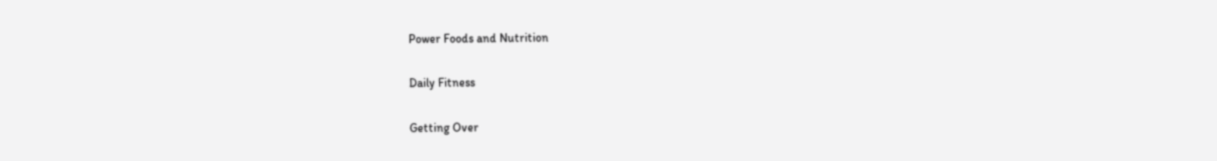Power Foods and Nutrition

Daily Fitness

Getting Over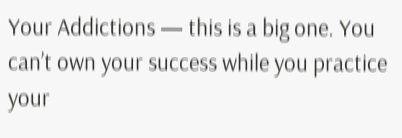Your Addictions — this is a big one. You can’t own your success while you practice your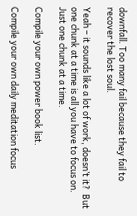downfall. Too many fail because they fail to recover the lost soul.

Yeah – it sounds like a lot of work, doesn’t it?  But one chunk at a time is all you have to focus on.  Just one chunk at a time.

Compile your own power book list.

Compile your own daily meditation focus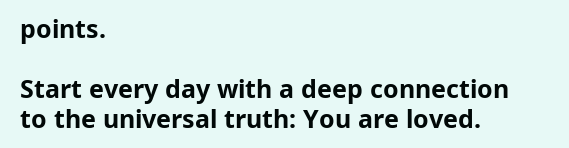points.

Start every day with a deep connection to the universal truth: You are loved.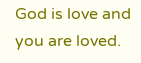God is love and you are loved.